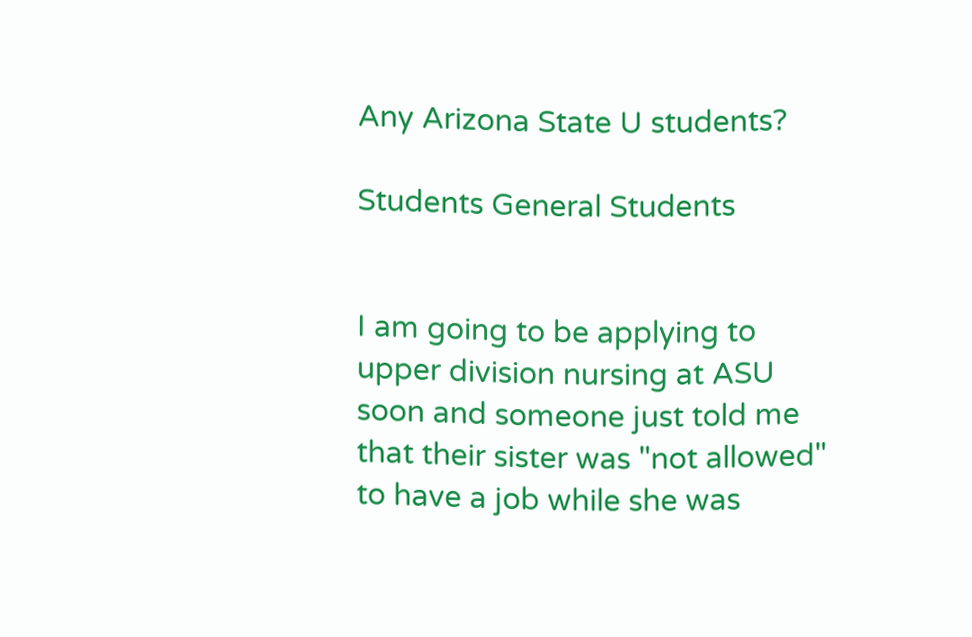Any Arizona State U students?

Students General Students


I am going to be applying to upper division nursing at ASU soon and someone just told me that their sister was "not allowed" to have a job while she was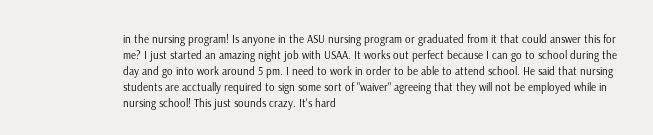in the nursing program! Is anyone in the ASU nursing program or graduated from it that could answer this for me? I just started an amazing night job with USAA. It works out perfect because I can go to school during the day and go into work around 5 pm. I need to work in order to be able to attend school. He said that nursing students are acctually required to sign some sort of "waiver" agreeing that they will not be employed while in nursing school! This just sounds crazy. It's hard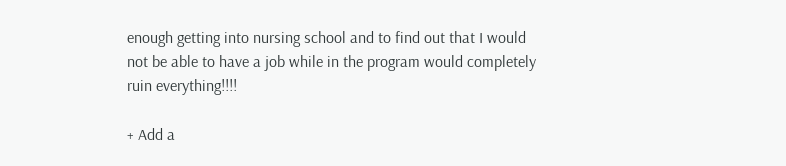enough getting into nursing school and to find out that I would not be able to have a job while in the program would completely ruin everything!!!!

+ Add a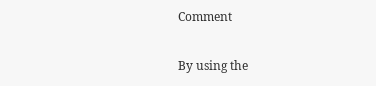Comment

By using the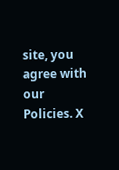site, you agree with our Policies. X